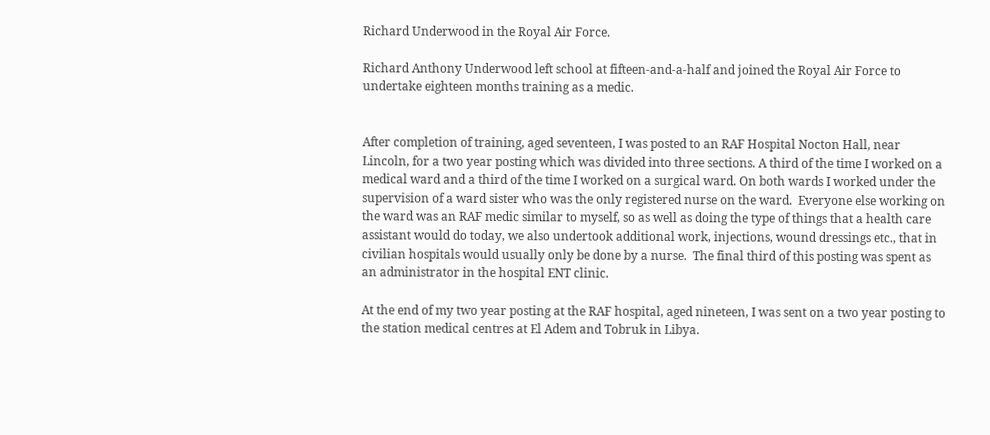Richard Underwood in the Royal Air Force.

Richard Anthony Underwood left school at fifteen-and-a-half and joined the Royal Air Force to undertake eighteen months training as a medic.


After completion of training, aged seventeen, I was posted to an RAF Hospital Nocton Hall, near Lincoln, for a two year posting which was divided into three sections. A third of the time I worked on a medical ward and a third of the time I worked on a surgical ward. On both wards I worked under the supervision of a ward sister who was the only registered nurse on the ward.  Everyone else working on the ward was an RAF medic similar to myself, so as well as doing the type of things that a health care assistant would do today, we also undertook additional work, injections, wound dressings etc., that in civilian hospitals would usually only be done by a nurse.  The final third of this posting was spent as an administrator in the hospital ENT clinic.

At the end of my two year posting at the RAF hospital, aged nineteen, I was sent on a two year posting to the station medical centres at El Adem and Tobruk in Libya.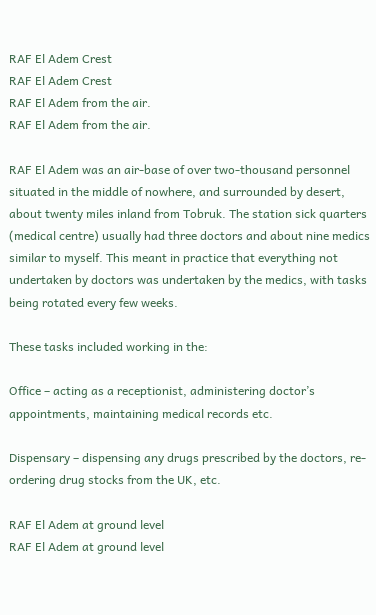RAF El Adem Crest
RAF El Adem Crest
RAF El Adem from the air.
RAF El Adem from the air.

RAF El Adem was an air-base of over two-thousand personnel situated in the middle of nowhere, and surrounded by desert, about twenty miles inland from Tobruk. The station sick quarters (medical centre) usually had three doctors and about nine medics similar to myself. This meant in practice that everything not undertaken by doctors was undertaken by the medics, with tasks being rotated every few weeks.

These tasks included working in the:

Office – acting as a receptionist, administering doctor’s appointments, maintaining medical records etc.

Dispensary – dispensing any drugs prescribed by the doctors, re-ordering drug stocks from the UK, etc.

RAF El Adem at ground level
RAF El Adem at ground level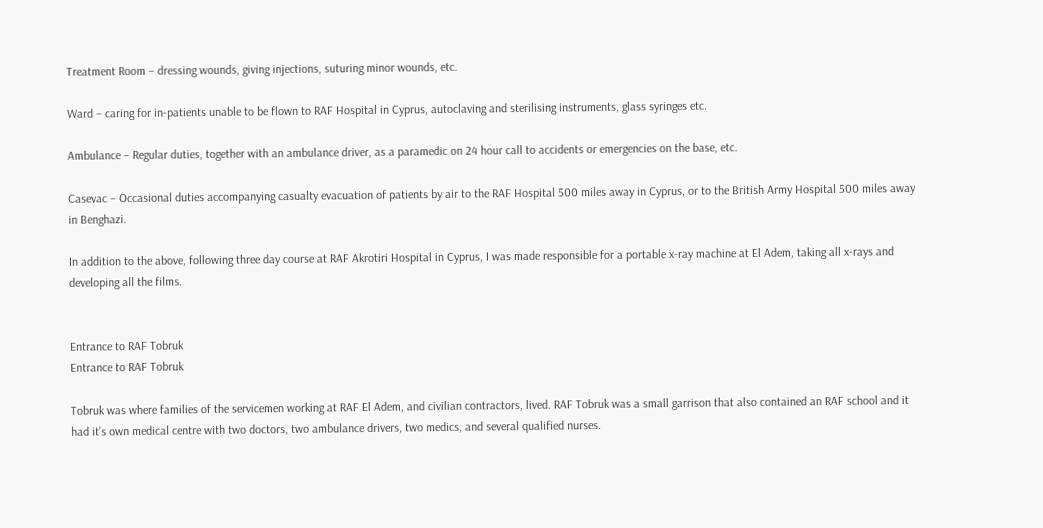Treatment Room – dressing wounds, giving injections, suturing minor wounds, etc.

Ward – caring for in-patients unable to be flown to RAF Hospital in Cyprus, autoclaving and sterilising instruments, glass syringes etc.

Ambulance – Regular duties, together with an ambulance driver, as a paramedic on 24 hour call to accidents or emergencies on the base, etc.

Casevac – Occasional duties accompanying casualty evacuation of patients by air to the RAF Hospital 500 miles away in Cyprus, or to the British Army Hospital 500 miles away in Benghazi.

In addition to the above, following three day course at RAF Akrotiri Hospital in Cyprus, I was made responsible for a portable x-ray machine at El Adem, taking all x-rays and developing all the films.


Entrance to RAF Tobruk
Entrance to RAF Tobruk

Tobruk was where families of the servicemen working at RAF El Adem, and civilian contractors, lived. RAF Tobruk was a small garrison that also contained an RAF school and it had it’s own medical centre with two doctors, two ambulance drivers, two medics, and several qualified nurses.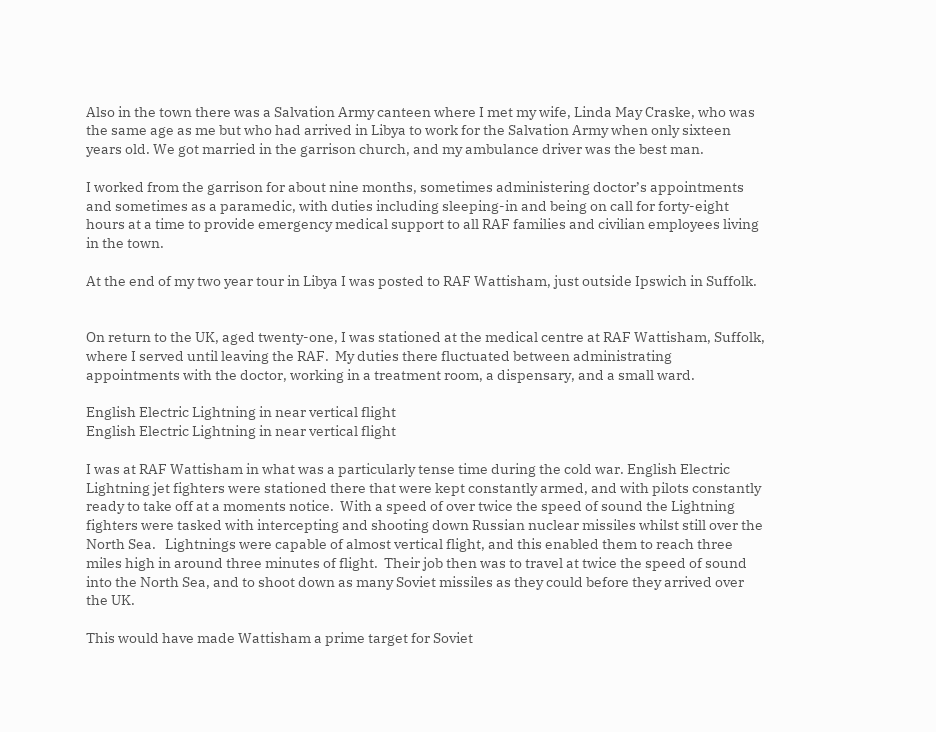Also in the town there was a Salvation Army canteen where I met my wife, Linda May Craske, who was the same age as me but who had arrived in Libya to work for the Salvation Army when only sixteen years old. We got married in the garrison church, and my ambulance driver was the best man.

I worked from the garrison for about nine months, sometimes administering doctor’s appointments and sometimes as a paramedic, with duties including sleeping-in and being on call for forty-eight hours at a time to provide emergency medical support to all RAF families and civilian employees living in the town.

At the end of my two year tour in Libya I was posted to RAF Wattisham, just outside Ipswich in Suffolk.


On return to the UK, aged twenty-one, I was stationed at the medical centre at RAF Wattisham, Suffolk, where I served until leaving the RAF.  My duties there fluctuated between administrating appointments with the doctor, working in a treatment room, a dispensary, and a small ward.

English Electric Lightning in near vertical flight
English Electric Lightning in near vertical flight

I was at RAF Wattisham in what was a particularly tense time during the cold war. English Electric Lightning jet fighters were stationed there that were kept constantly armed, and with pilots constantly ready to take off at a moments notice.  With a speed of over twice the speed of sound the Lightning fighters were tasked with intercepting and shooting down Russian nuclear missiles whilst still over the North Sea.   Lightnings were capable of almost vertical flight, and this enabled them to reach three miles high in around three minutes of flight.  Their job then was to travel at twice the speed of sound into the North Sea, and to shoot down as many Soviet missiles as they could before they arrived over the UK.

This would have made Wattisham a prime target for Soviet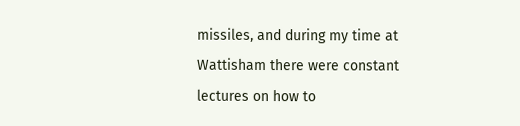missiles, and during my time at Wattisham there were constant lectures on how to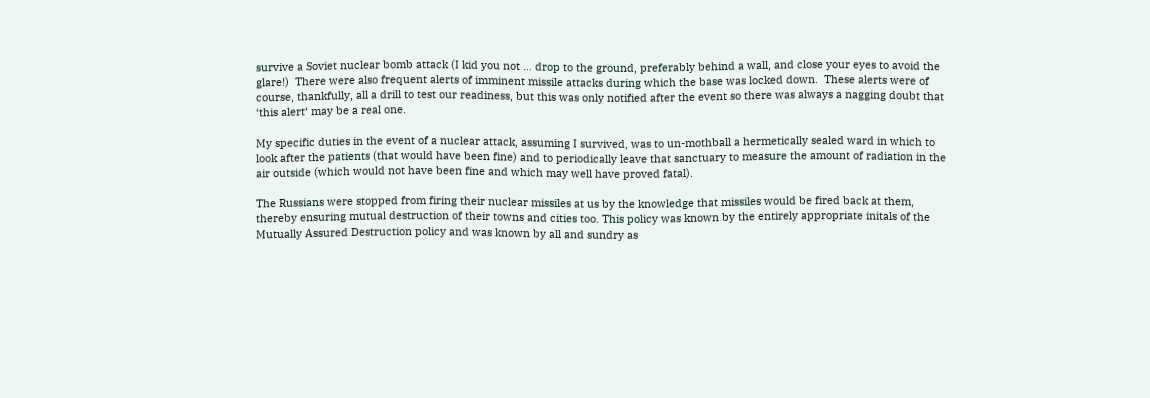survive a Soviet nuclear bomb attack (I kid you not … drop to the ground, preferably behind a wall, and close your eyes to avoid the glare!)  There were also frequent alerts of imminent missile attacks during which the base was locked down.  These alerts were of course, thankfully, all a drill to test our readiness, but this was only notified after the event so there was always a nagging doubt that ‘this alert‘ may be a real one.

My specific duties in the event of a nuclear attack, assuming I survived, was to un-mothball a hermetically sealed ward in which to look after the patients (that would have been fine) and to periodically leave that sanctuary to measure the amount of radiation in the air outside (which would not have been fine and which may well have proved fatal).

The Russians were stopped from firing their nuclear missiles at us by the knowledge that missiles would be fired back at them, thereby ensuring mutual destruction of their towns and cities too. This policy was known by the entirely appropriate initals of the Mutually Assured Destruction policy and was known by all and sundry as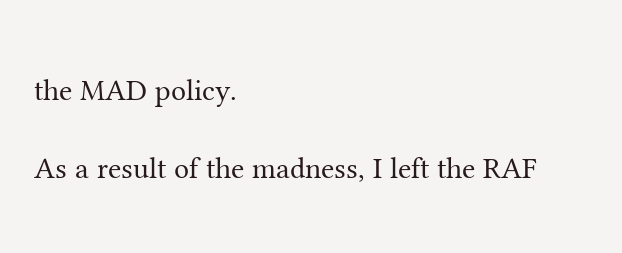the MAD policy.

As a result of the madness, I left the RAF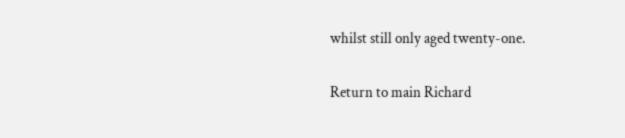whilst still only aged twenty-one.

Return to main Richard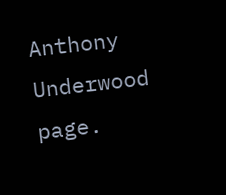Anthony Underwood page.